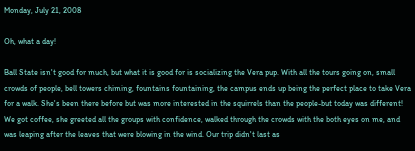Monday, July 21, 2008

Oh, what a day!

Ball State isn't good for much, but what it is good for is socializing the Vera pup. With all the tours going on, small crowds of people, bell towers chiming, fountains fountaining, the campus ends up being the perfect place to take Vera for a walk. She's been there before but was more interested in the squirrels than the people-but today was different! We got coffee, she greeted all the groups with confidence, walked through the crowds with the both eyes on me, and was leaping after the leaves that were blowing in the wind. Our trip didn't last as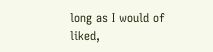long as I would of liked,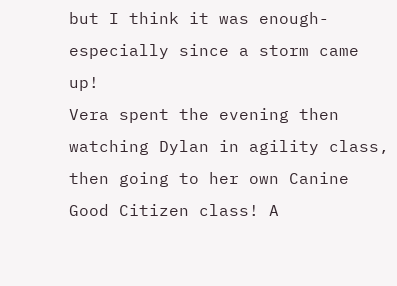but I think it was enough-especially since a storm came up!
Vera spent the evening then watching Dylan in agility class, then going to her own Canine Good Citizen class! A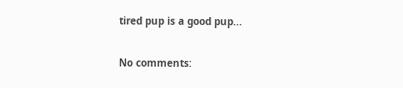tired pup is a good pup...

No comments: